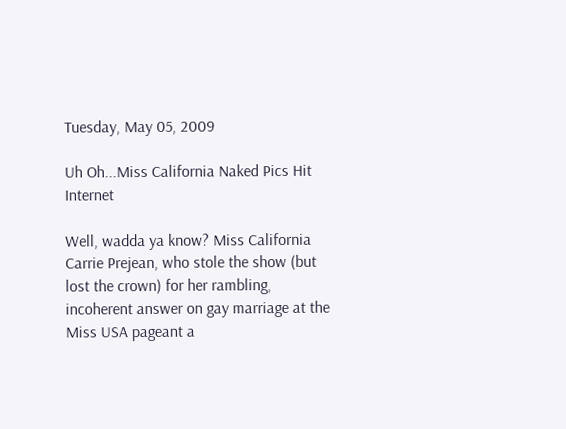Tuesday, May 05, 2009

Uh Oh...Miss California Naked Pics Hit Internet

Well, wadda ya know? Miss California Carrie Prejean, who stole the show (but lost the crown) for her rambling, incoherent answer on gay marriage at the Miss USA pageant a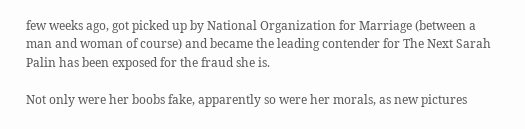few weeks ago, got picked up by National Organization for Marriage (between a man and woman of course) and became the leading contender for The Next Sarah Palin has been exposed for the fraud she is.

Not only were her boobs fake, apparently so were her morals, as new pictures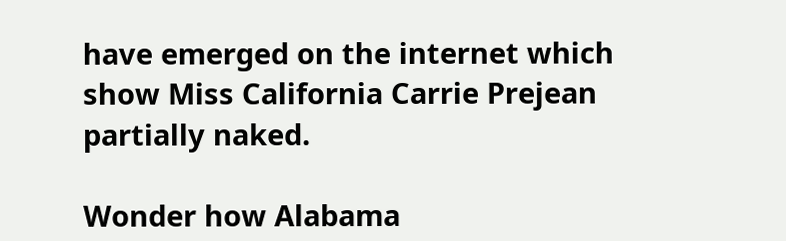have emerged on the internet which show Miss California Carrie Prejean partially naked.

Wonder how Alabama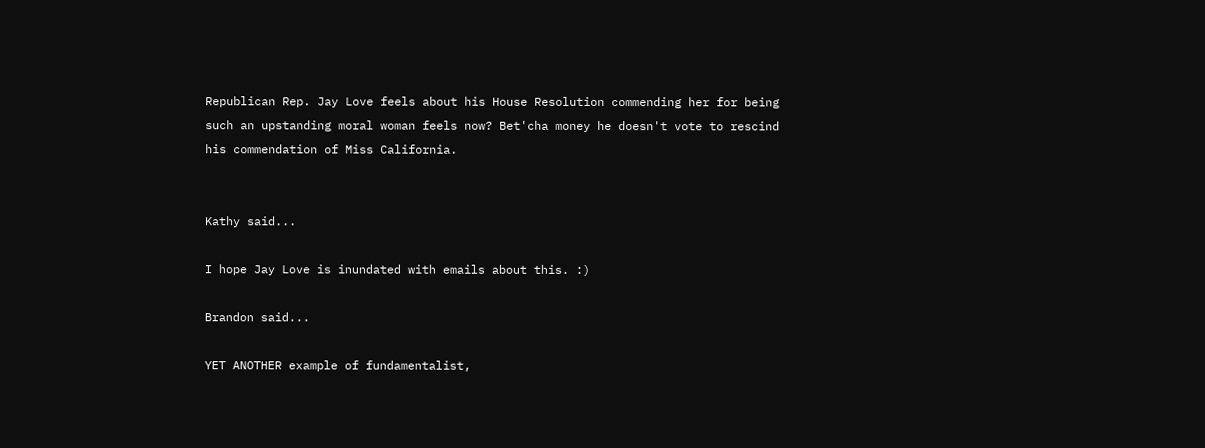Republican Rep. Jay Love feels about his House Resolution commending her for being such an upstanding moral woman feels now? Bet'cha money he doesn't vote to rescind his commendation of Miss California.


Kathy said...

I hope Jay Love is inundated with emails about this. :)

Brandon said...

YET ANOTHER example of fundamentalist,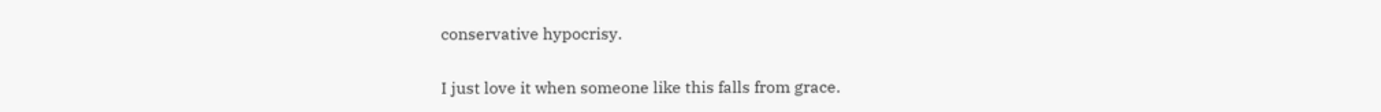conservative hypocrisy.

I just love it when someone like this falls from grace.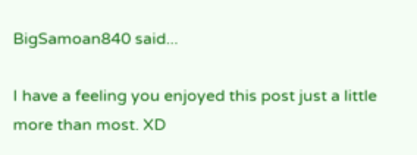BigSamoan840 said...

I have a feeling you enjoyed this post just a little more than most. XD